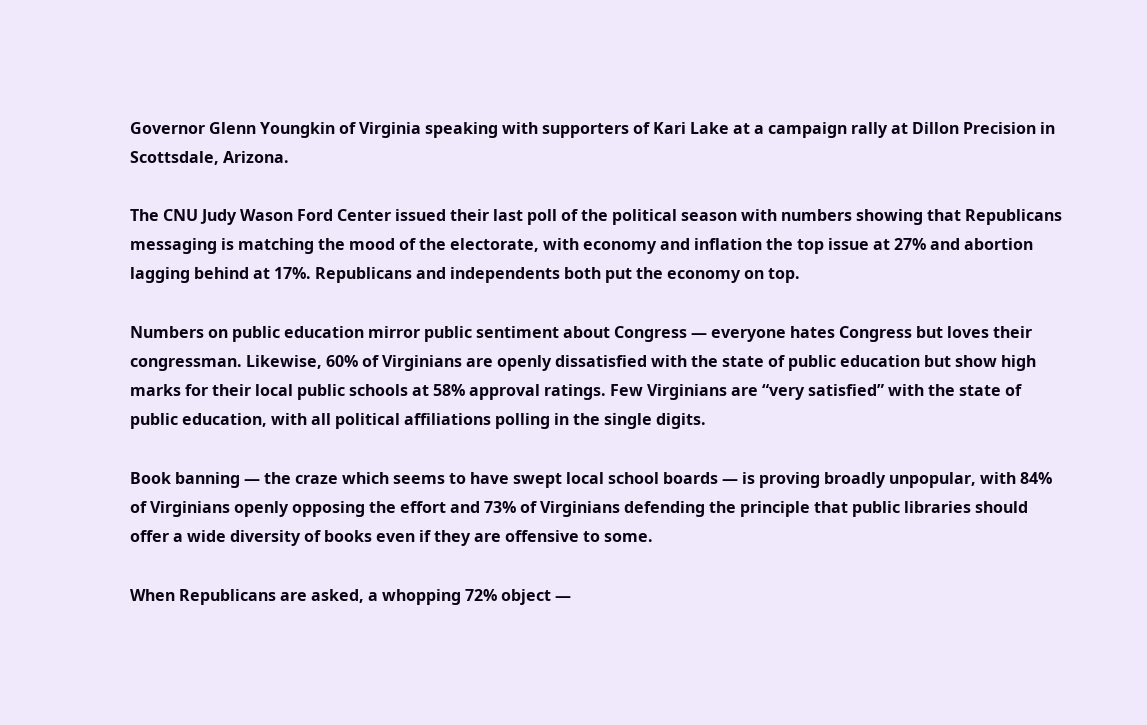Governor Glenn Youngkin of Virginia speaking with supporters of Kari Lake at a campaign rally at Dillon Precision in Scottsdale, Arizona.

The CNU Judy Wason Ford Center issued their last poll of the political season with numbers showing that Republicans messaging is matching the mood of the electorate, with economy and inflation the top issue at 27% and abortion lagging behind at 17%. Republicans and independents both put the economy on top.

Numbers on public education mirror public sentiment about Congress — everyone hates Congress but loves their congressman. Likewise, 60% of Virginians are openly dissatisfied with the state of public education but show high marks for their local public schools at 58% approval ratings. Few Virginians are “very satisfied” with the state of public education, with all political affiliations polling in the single digits.

Book banning — the craze which seems to have swept local school boards — is proving broadly unpopular, with 84% of Virginians openly opposing the effort and 73% of Virginians defending the principle that public libraries should offer a wide diversity of books even if they are offensive to some.

When Republicans are asked, a whopping 72% object —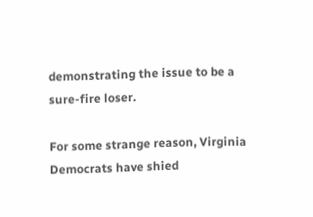demonstrating the issue to be a sure-fire loser.

For some strange reason, Virginia Democrats have shied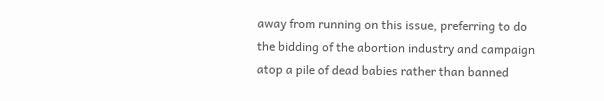away from running on this issue, preferring to do the bidding of the abortion industry and campaign atop a pile of dead babies rather than banned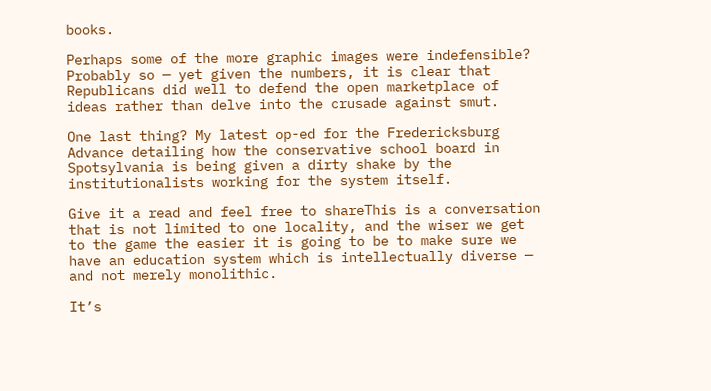books.

Perhaps some of the more graphic images were indefensible? Probably so — yet given the numbers, it is clear that Republicans did well to defend the open marketplace of ideas rather than delve into the crusade against smut.

One last thing? My latest op-ed for the Fredericksburg Advance detailing how the conservative school board in Spotsylvania is being given a dirty shake by the institutionalists working for the system itself.

Give it a read and feel free to shareThis is a conversation that is not limited to one locality, and the wiser we get to the game the easier it is going to be to make sure we have an education system which is intellectually diverse — and not merely monolithic.

It’s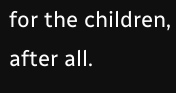for the children, after all.